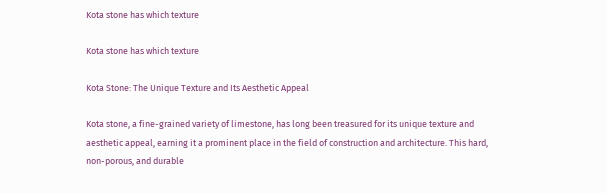Kota stone has which texture

Kota stone has which texture

Kota Stone: The Unique Texture and Its Aesthetic Appeal

Kota stone, a fine-grained variety of limestone, has long been treasured for its unique texture and aesthetic appeal, earning it a prominent place in the field of construction and architecture. This hard, non-porous, and durable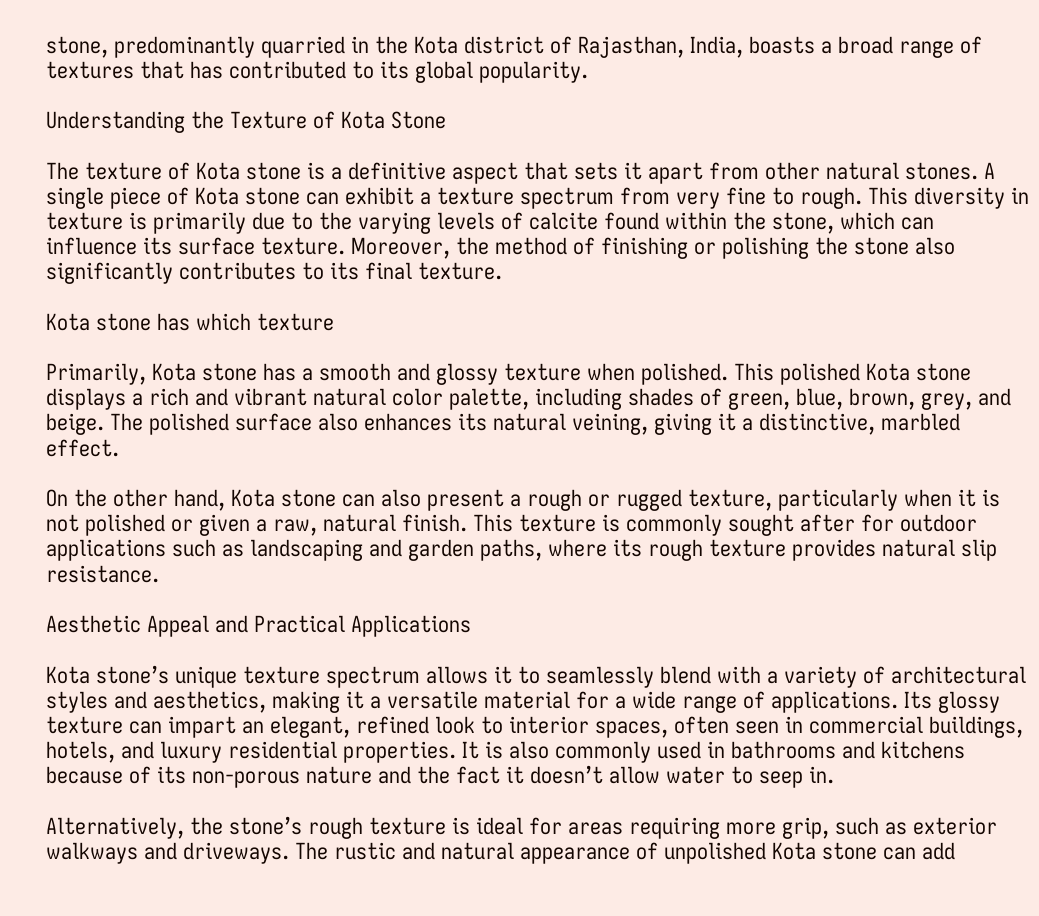stone, predominantly quarried in the Kota district of Rajasthan, India, boasts a broad range of textures that has contributed to its global popularity.

Understanding the Texture of Kota Stone

The texture of Kota stone is a definitive aspect that sets it apart from other natural stones. A single piece of Kota stone can exhibit a texture spectrum from very fine to rough. This diversity in texture is primarily due to the varying levels of calcite found within the stone, which can influence its surface texture. Moreover, the method of finishing or polishing the stone also significantly contributes to its final texture.

Kota stone has which texture

Primarily, Kota stone has a smooth and glossy texture when polished. This polished Kota stone displays a rich and vibrant natural color palette, including shades of green, blue, brown, grey, and beige. The polished surface also enhances its natural veining, giving it a distinctive, marbled effect.

On the other hand, Kota stone can also present a rough or rugged texture, particularly when it is not polished or given a raw, natural finish. This texture is commonly sought after for outdoor applications such as landscaping and garden paths, where its rough texture provides natural slip resistance.

Aesthetic Appeal and Practical Applications

Kota stone’s unique texture spectrum allows it to seamlessly blend with a variety of architectural styles and aesthetics, making it a versatile material for a wide range of applications. Its glossy texture can impart an elegant, refined look to interior spaces, often seen in commercial buildings, hotels, and luxury residential properties. It is also commonly used in bathrooms and kitchens because of its non-porous nature and the fact it doesn’t allow water to seep in.

Alternatively, the stone’s rough texture is ideal for areas requiring more grip, such as exterior walkways and driveways. The rustic and natural appearance of unpolished Kota stone can add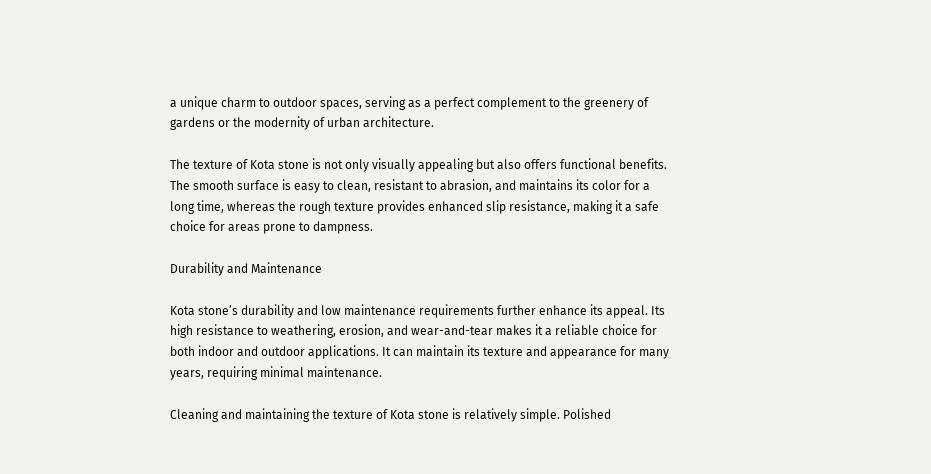a unique charm to outdoor spaces, serving as a perfect complement to the greenery of gardens or the modernity of urban architecture.

The texture of Kota stone is not only visually appealing but also offers functional benefits. The smooth surface is easy to clean, resistant to abrasion, and maintains its color for a long time, whereas the rough texture provides enhanced slip resistance, making it a safe choice for areas prone to dampness.

Durability and Maintenance

Kota stone’s durability and low maintenance requirements further enhance its appeal. Its high resistance to weathering, erosion, and wear-and-tear makes it a reliable choice for both indoor and outdoor applications. It can maintain its texture and appearance for many years, requiring minimal maintenance.

Cleaning and maintaining the texture of Kota stone is relatively simple. Polished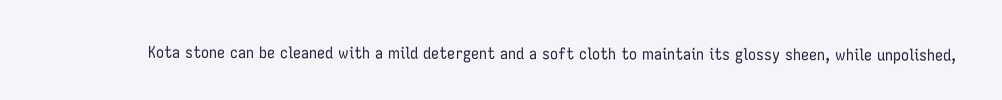Kota stone can be cleaned with a mild detergent and a soft cloth to maintain its glossy sheen, while unpolished,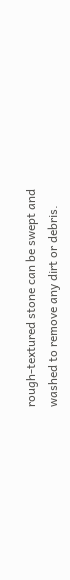rough-textured stone can be swept and washed to remove any dirt or debris.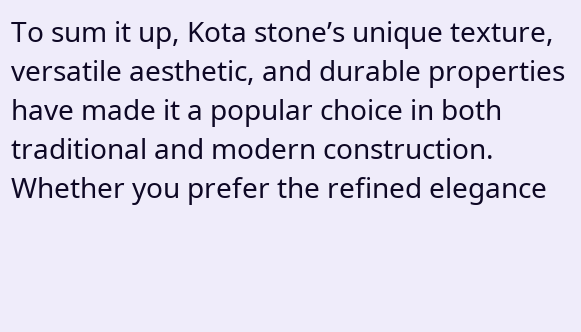To sum it up, Kota stone’s unique texture, versatile aesthetic, and durable properties have made it a popular choice in both traditional and modern construction. Whether you prefer the refined elegance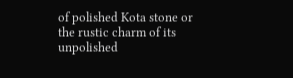of polished Kota stone or the rustic charm of its unpolished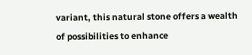variant, this natural stone offers a wealth of possibilities to enhance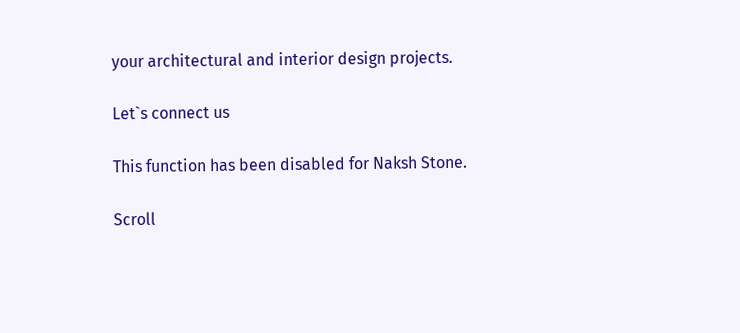your architectural and interior design projects.

Let`s connect us

This function has been disabled for Naksh Stone.

Scroll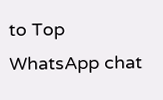to Top
WhatsApp chat